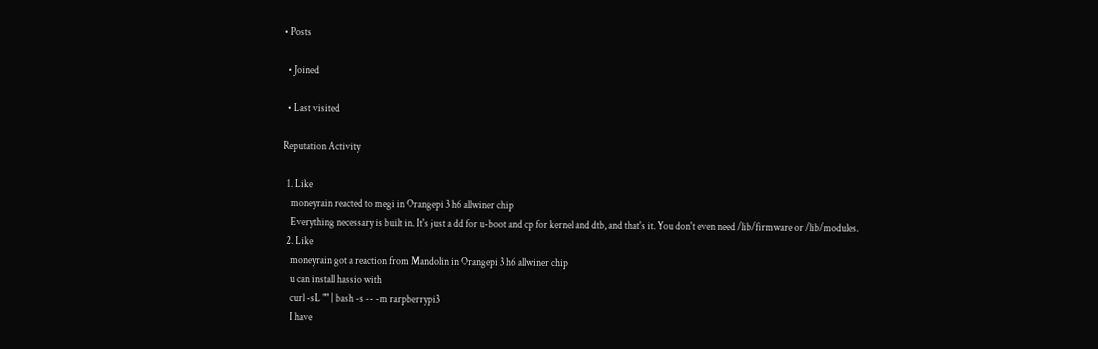• Posts

  • Joined

  • Last visited

Reputation Activity

  1. Like
    moneyrain reacted to megi in Orangepi 3 h6 allwiner chip
    Everything necessary is built in. It's just a dd for u-boot and cp for kernel and dtb, and that's it. You don't even need /lib/firmware or /lib/modules.
  2. Like
    moneyrain got a reaction from Mandolin in Orangepi 3 h6 allwiner chip
    u can install hassio with
    curl -sL "" | bash -s -- -m rarpberrypi3
    I have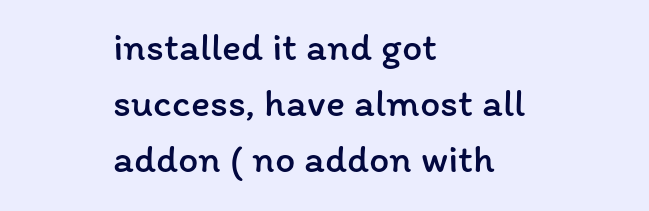installed it and got success, have almost all addon ( no addon with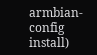armbian-config install)